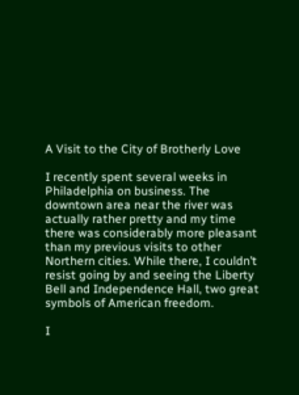A Visit to the City of Brotherly Love

I recently spent several weeks in Philadelphia on business. The downtown area near the river was actually rather pretty and my time there was considerably more pleasant than my previous visits to other Northern cities. While there, I couldn’t resist going by and seeing the Liberty Bell and Independence Hall, two great symbols of American freedom.

I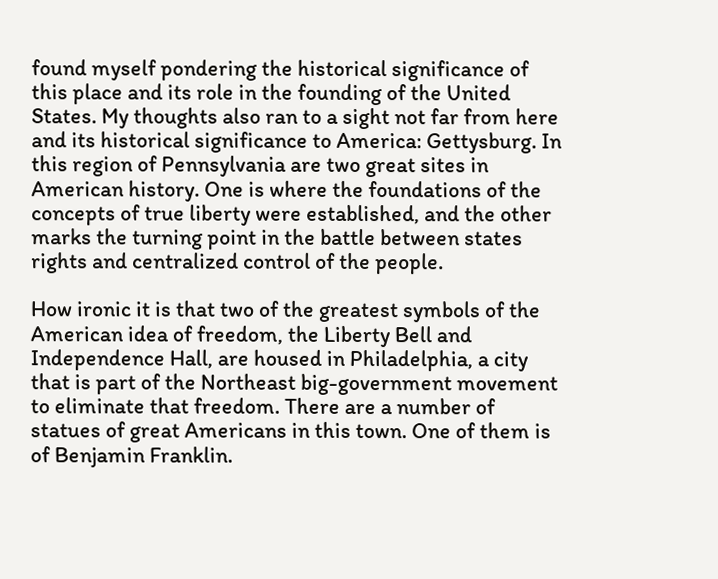found myself pondering the historical significance of this place and its role in the founding of the United States. My thoughts also ran to a sight not far from here and its historical significance to America: Gettysburg. In this region of Pennsylvania are two great sites in American history. One is where the foundations of the concepts of true liberty were established, and the other marks the turning point in the battle between states rights and centralized control of the people.

How ironic it is that two of the greatest symbols of the American idea of freedom, the Liberty Bell and Independence Hall, are housed in Philadelphia, a city that is part of the Northeast big-government movement to eliminate that freedom. There are a number of statues of great Americans in this town. One of them is of Benjamin Franklin.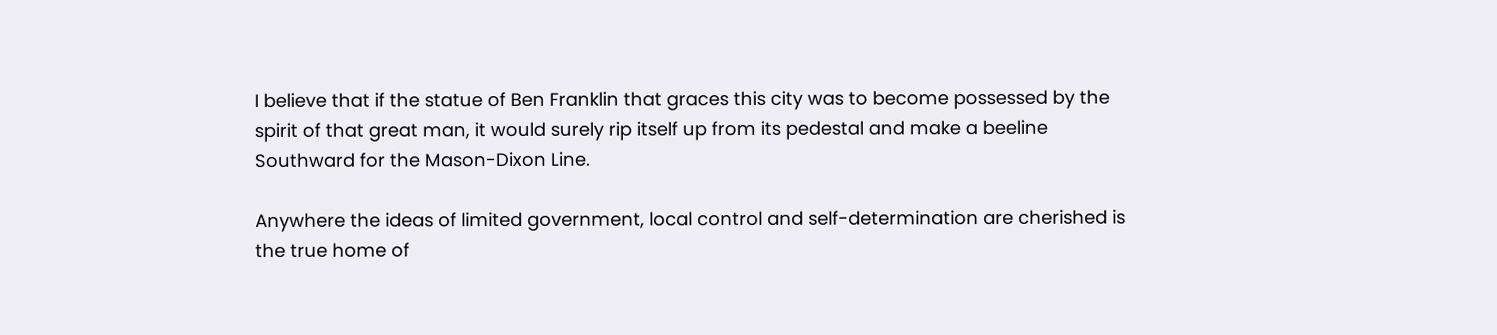I believe that if the statue of Ben Franklin that graces this city was to become possessed by the spirit of that great man, it would surely rip itself up from its pedestal and make a beeline Southward for the Mason-Dixon Line.

Anywhere the ideas of limited government, local control and self-determination are cherished is the true home of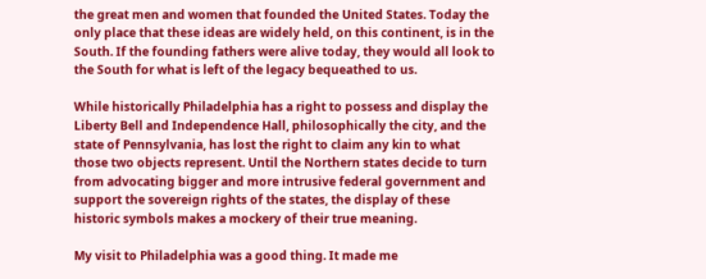the great men and women that founded the United States. Today the only place that these ideas are widely held, on this continent, is in the South. If the founding fathers were alive today, they would all look to the South for what is left of the legacy bequeathed to us.

While historically Philadelphia has a right to possess and display the Liberty Bell and Independence Hall, philosophically the city, and the state of Pennsylvania, has lost the right to claim any kin to what those two objects represent. Until the Northern states decide to turn from advocating bigger and more intrusive federal government and support the sovereign rights of the states, the display of these historic symbols makes a mockery of their true meaning.

My visit to Philadelphia was a good thing. It made me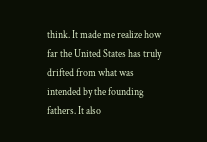think. It made me realize how far the United States has truly drifted from what was intended by the founding fathers. It also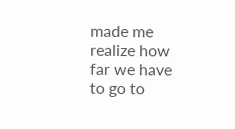made me realize how far we have to go to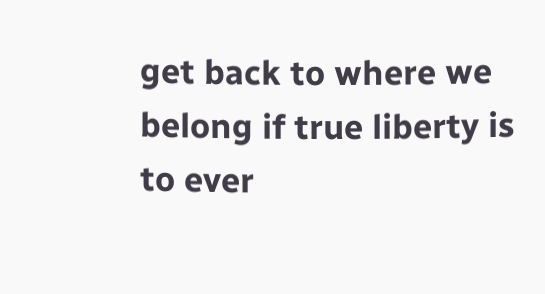get back to where we belong if true liberty is to ever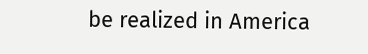be realized in America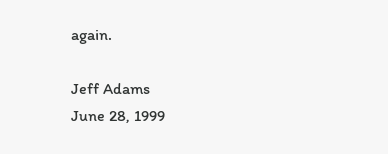again.

Jeff Adams
June 28, 1999